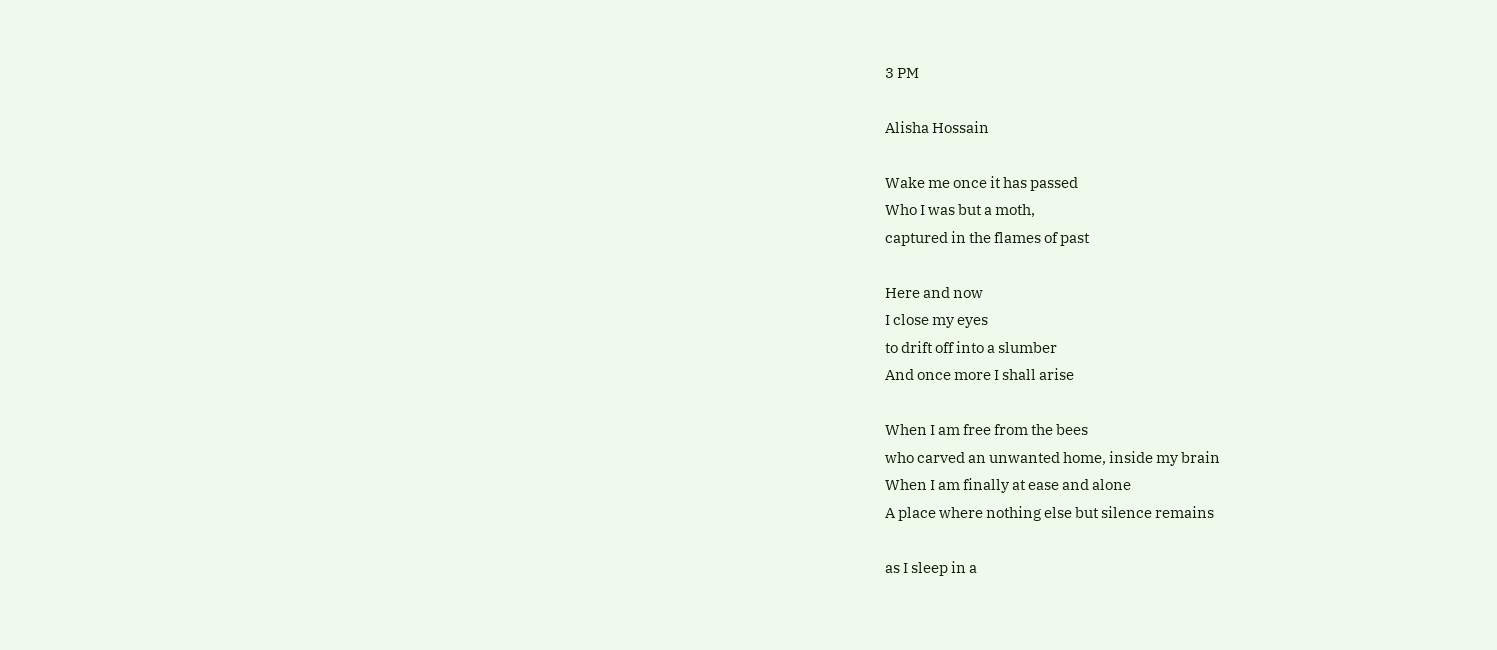3 PM

Alisha Hossain

Wake me once it has passed
Who I was but a moth,
captured in the flames of past

Here and now
I close my eyes
to drift off into a slumber
And once more I shall arise

When I am free from the bees
who carved an unwanted home, inside my brain
When I am finally at ease and alone
A place where nothing else but silence remains

as I sleep in a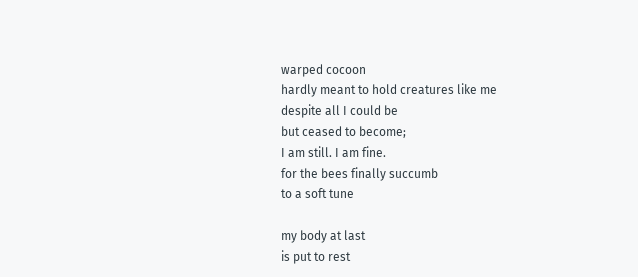warped cocoon
hardly meant to hold creatures like me
despite all I could be
but ceased to become;
I am still. I am fine.
for the bees finally succumb
to a soft tune

my body at last
is put to rest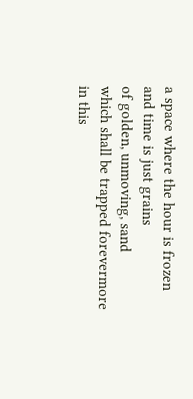a space where the hour is frozen
and time is just grains
of golden, unmoving, sand
which shall be trapped forevermore
in this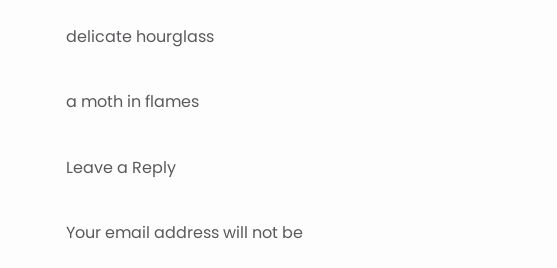delicate hourglass

a moth in flames

Leave a Reply

Your email address will not be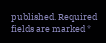published. Required fields are marked *